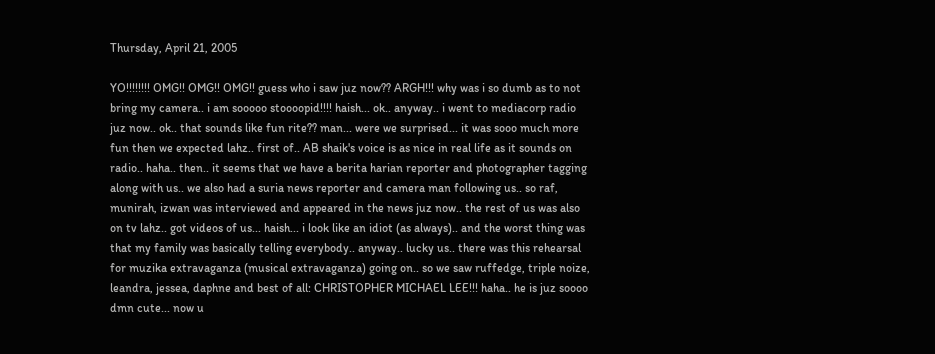Thursday, April 21, 2005

YO!!!!!!!! OMG!! OMG!! OMG!! guess who i saw juz now?? ARGH!!! why was i so dumb as to not bring my camera.. i am sooooo stoooopid!!!! haish... ok.. anyway.. i went to mediacorp radio juz now.. ok.. that sounds like fun rite?? man... were we surprised... it was sooo much more fun then we expected lahz.. first of.. AB shaik's voice is as nice in real life as it sounds on radio.. haha.. then.. it seems that we have a berita harian reporter and photographer tagging along with us.. we also had a suria news reporter and camera man following us.. so raf, munirah, izwan was interviewed and appeared in the news juz now.. the rest of us was also on tv lahz.. got videos of us... haish... i look like an idiot (as always).. and the worst thing was that my family was basically telling everybody.. anyway.. lucky us.. there was this rehearsal for muzika extravaganza (musical extravaganza) going on.. so we saw ruffedge, triple noize, leandra, jessea, daphne and best of all: CHRISTOPHER MICHAEL LEE!!! haha.. he is juz soooo dmn cute... now u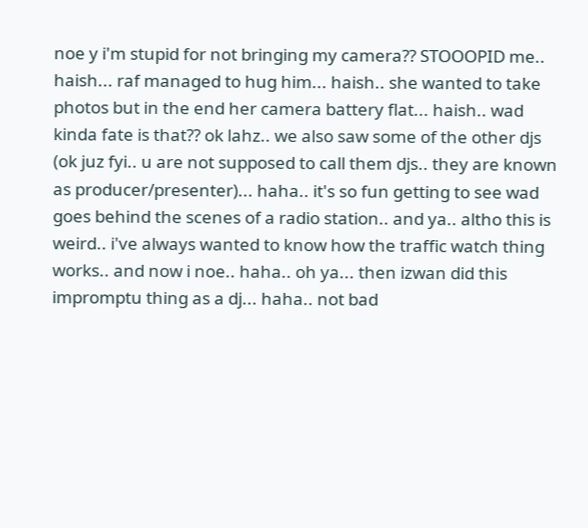noe y i'm stupid for not bringing my camera?? STOOOPID me.. haish... raf managed to hug him... haish.. she wanted to take photos but in the end her camera battery flat... haish.. wad kinda fate is that?? ok lahz.. we also saw some of the other djs (ok juz fyi.. u are not supposed to call them djs.. they are known as producer/presenter)... haha.. it's so fun getting to see wad goes behind the scenes of a radio station.. and ya.. altho this is weird.. i've always wanted to know how the traffic watch thing works.. and now i noe.. haha.. oh ya... then izwan did this impromptu thing as a dj... haha.. not bad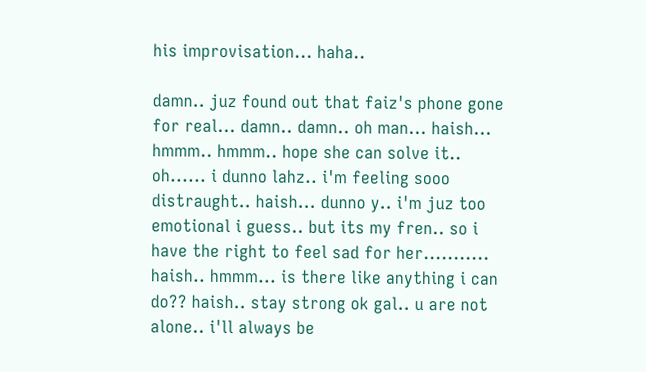his improvisation... haha..

damn.. juz found out that faiz's phone gone for real... damn.. damn.. oh man... haish... hmmm.. hmmm.. hope she can solve it.. oh...... i dunno lahz.. i'm feeling sooo distraught.. haish... dunno y.. i'm juz too emotional i guess.. but its my fren.. so i have the right to feel sad for her........... haish.. hmmm... is there like anything i can do?? haish.. stay strong ok gal.. u are not alone.. i'll always be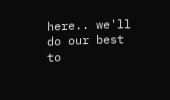here.. we'll do our best to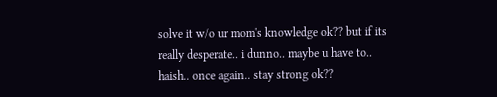solve it w/o ur mom's knowledge ok?? but if its really desperate.. i dunno.. maybe u have to.. haish.. once again.. stay strong ok??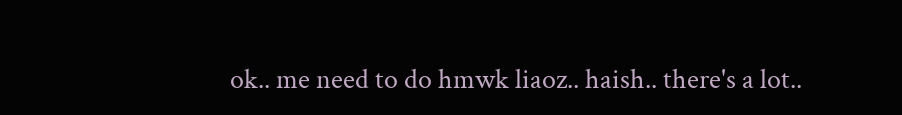ok.. me need to do hmwk liaoz.. haish.. there's a lot..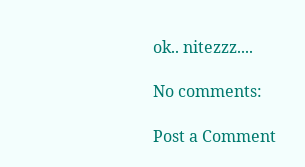ok.. nitezzz....

No comments:

Post a Comment